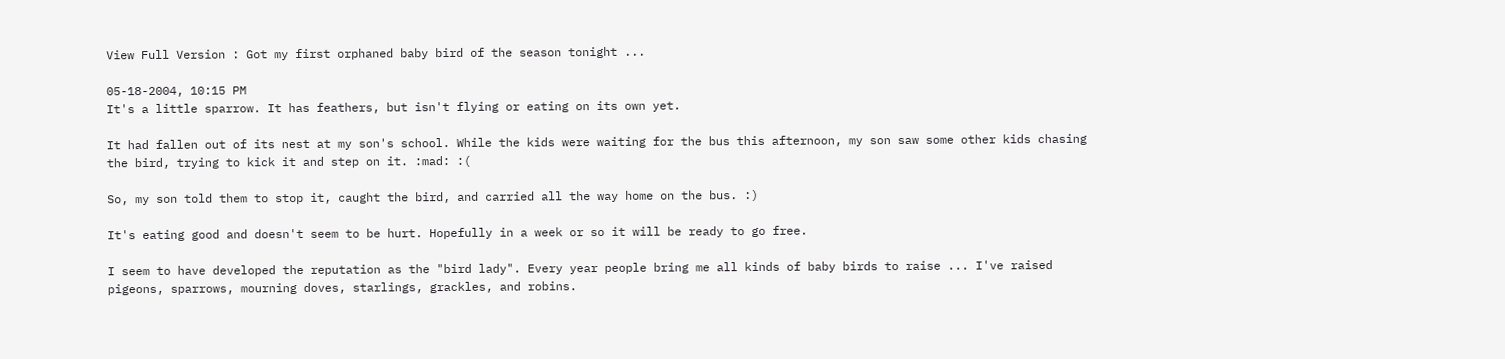View Full Version : Got my first orphaned baby bird of the season tonight ...

05-18-2004, 10:15 PM
It's a little sparrow. It has feathers, but isn't flying or eating on its own yet.

It had fallen out of its nest at my son's school. While the kids were waiting for the bus this afternoon, my son saw some other kids chasing the bird, trying to kick it and step on it. :mad: :(

So, my son told them to stop it, caught the bird, and carried all the way home on the bus. :)

It's eating good and doesn't seem to be hurt. Hopefully in a week or so it will be ready to go free.

I seem to have developed the reputation as the "bird lady". Every year people bring me all kinds of baby birds to raise ... I've raised pigeons, sparrows, mourning doves, starlings, grackles, and robins.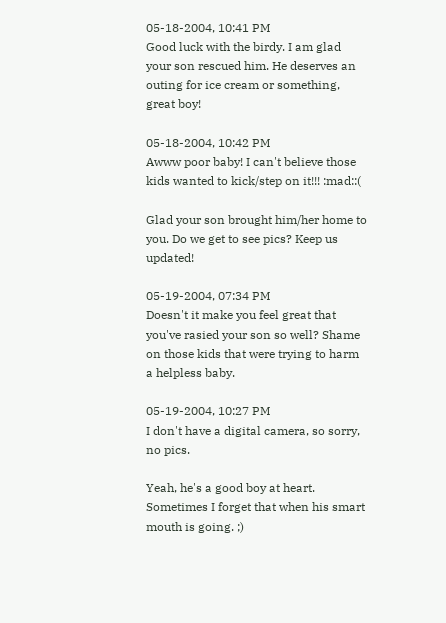05-18-2004, 10:41 PM
Good luck with the birdy. I am glad your son rescued him. He deserves an outing for ice cream or something, great boy!

05-18-2004, 10:42 PM
Awww poor baby! I can't believe those kids wanted to kick/step on it!!! :mad::(

Glad your son brought him/her home to you. Do we get to see pics? Keep us updated!

05-19-2004, 07:34 PM
Doesn't it make you feel great that you've rasied your son so well? Shame on those kids that were trying to harm a helpless baby.

05-19-2004, 10:27 PM
I don't have a digital camera, so sorry, no pics.

Yeah, he's a good boy at heart. Sometimes I forget that when his smart mouth is going. ;)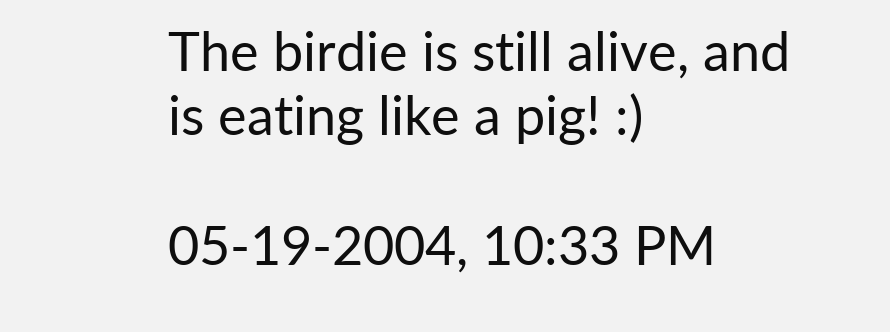The birdie is still alive, and is eating like a pig! :)

05-19-2004, 10:33 PM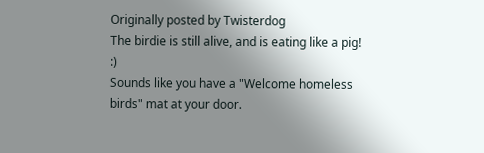Originally posted by Twisterdog
The birdie is still alive, and is eating like a pig! :)
Sounds like you have a "Welcome homeless birds" mat at your door.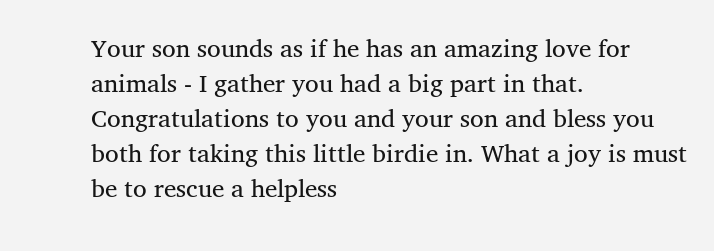Your son sounds as if he has an amazing love for animals - I gather you had a big part in that. Congratulations to you and your son and bless you both for taking this little birdie in. What a joy is must be to rescue a helpless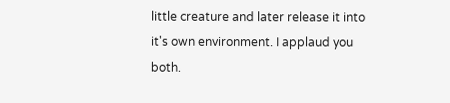little creature and later release it into it's own environment. I applaud you both.